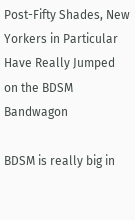Post-Fifty Shades, New Yorkers in Particular Have Really Jumped on the BDSM Bandwagon

BDSM is really big in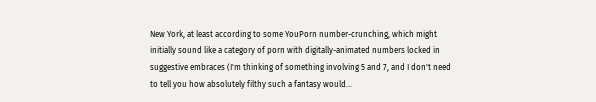New York, at least according to some YouPorn number-crunching, which might initially sound like a category of porn with digitally-animated numbers locked in suggestive embraces (I'm thinking of something involving 5 and 7, and I don't need to tell you how absolutely filthy such a fantasy would…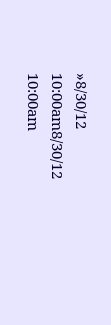»8/30/12 10:00am8/30/12 10:00am